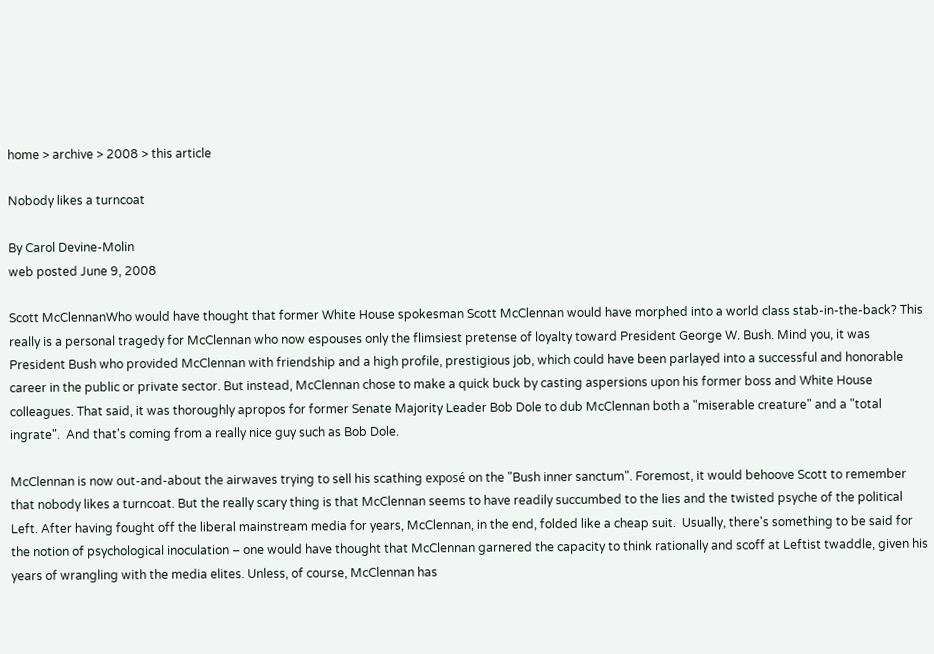home > archive > 2008 > this article

Nobody likes a turncoat

By Carol Devine-Molin
web posted June 9, 2008

Scott McClennanWho would have thought that former White House spokesman Scott McClennan would have morphed into a world class stab-in-the-back? This really is a personal tragedy for McClennan who now espouses only the flimsiest pretense of loyalty toward President George W. Bush. Mind you, it was President Bush who provided McClennan with friendship and a high profile, prestigious job, which could have been parlayed into a successful and honorable career in the public or private sector. But instead, McClennan chose to make a quick buck by casting aspersions upon his former boss and White House colleagues. That said, it was thoroughly apropos for former Senate Majority Leader Bob Dole to dub McClennan both a "miserable creature" and a "total ingrate".  And that's coming from a really nice guy such as Bob Dole.

McClennan is now out-and-about the airwaves trying to sell his scathing exposé on the "Bush inner sanctum". Foremost, it would behoove Scott to remember that nobody likes a turncoat. But the really scary thing is that McClennan seems to have readily succumbed to the lies and the twisted psyche of the political Left. After having fought off the liberal mainstream media for years, McClennan, in the end, folded like a cheap suit.  Usually, there's something to be said for the notion of psychological inoculation – one would have thought that McClennan garnered the capacity to think rationally and scoff at Leftist twaddle, given his years of wrangling with the media elites. Unless, of course, McClennan has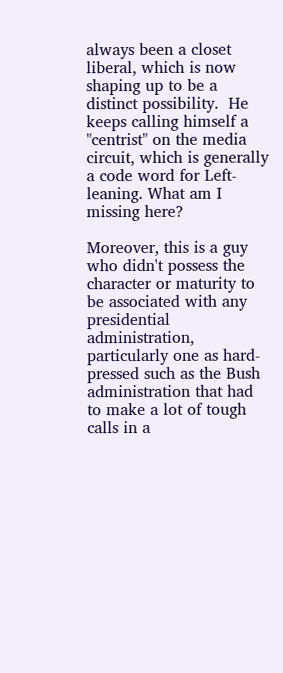always been a closet liberal, which is now shaping up to be a distinct possibility.  He keeps calling himself a "centrist" on the media circuit, which is generally a code word for Left-leaning. What am I missing here?

Moreover, this is a guy who didn't possess the character or maturity to be associated with any presidential administration, particularly one as hard-pressed such as the Bush administration that had to make a lot of tough calls in a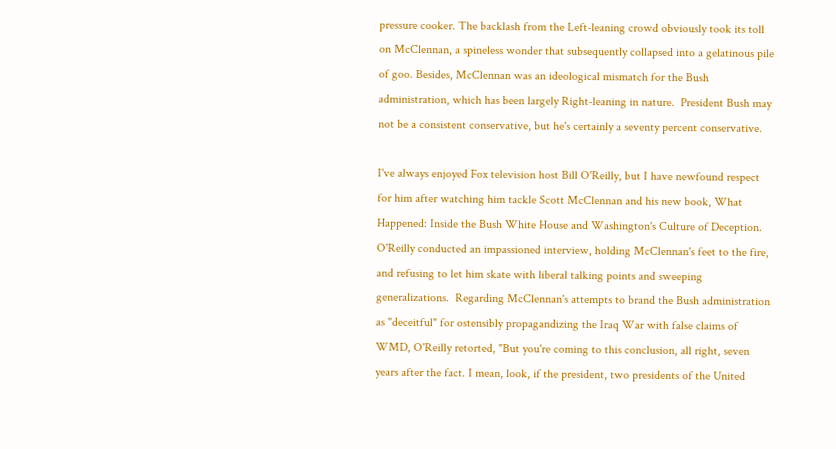pressure cooker. The backlash from the Left-leaning crowd obviously took its toll on McClennan, a spineless wonder that subsequently collapsed into a gelatinous pile of goo. Besides, McClennan was an ideological mismatch for the Bush administration, which has been largely Right-leaning in nature.  President Bush may not be a consistent conservative, but he's certainly a seventy percent conservative.

I've always enjoyed Fox television host Bill O'Reilly, but I have newfound respect for him after watching him tackle Scott McClennan and his new book, What Happened: Inside the Bush White House and Washington's Culture of Deception. O'Reilly conducted an impassioned interview, holding McClennan's feet to the fire, and refusing to let him skate with liberal talking points and sweeping generalizations.  Regarding McClennan's attempts to brand the Bush administration as "deceitful" for ostensibly propagandizing the Iraq War with false claims of WMD, O'Reilly retorted, "But you're coming to this conclusion, all right, seven years after the fact. I mean, look, if the president, two presidents of the United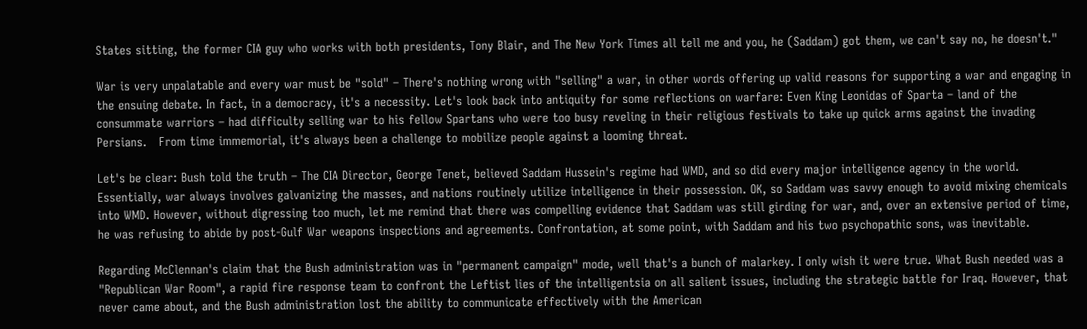States sitting, the former CIA guy who works with both presidents, Tony Blair, and The New York Times all tell me and you, he (Saddam) got them, we can't say no, he doesn't."

War is very unpalatable and every war must be "sold" – There's nothing wrong with "selling" a war, in other words offering up valid reasons for supporting a war and engaging in the ensuing debate. In fact, in a democracy, it's a necessity. Let's look back into antiquity for some reflections on warfare: Even King Leonidas of Sparta – land of the consummate warriors – had difficulty selling war to his fellow Spartans who were too busy reveling in their religious festivals to take up quick arms against the invading Persians.   From time immemorial, it's always been a challenge to mobilize people against a looming threat.

Let's be clear: Bush told the truth – The CIA Director, George Tenet, believed Saddam Hussein's regime had WMD, and so did every major intelligence agency in the world. Essentially, war always involves galvanizing the masses, and nations routinely utilize intelligence in their possession. OK, so Saddam was savvy enough to avoid mixing chemicals into WMD. However, without digressing too much, let me remind that there was compelling evidence that Saddam was still girding for war, and, over an extensive period of time, he was refusing to abide by post-Gulf War weapons inspections and agreements. Confrontation, at some point, with Saddam and his two psychopathic sons, was inevitable.

Regarding McClennan's claim that the Bush administration was in "permanent campaign" mode, well that's a bunch of malarkey. I only wish it were true. What Bush needed was a "Republican War Room", a rapid fire response team to confront the Leftist lies of the intelligentsia on all salient issues, including the strategic battle for Iraq. However, that never came about, and the Bush administration lost the ability to communicate effectively with the American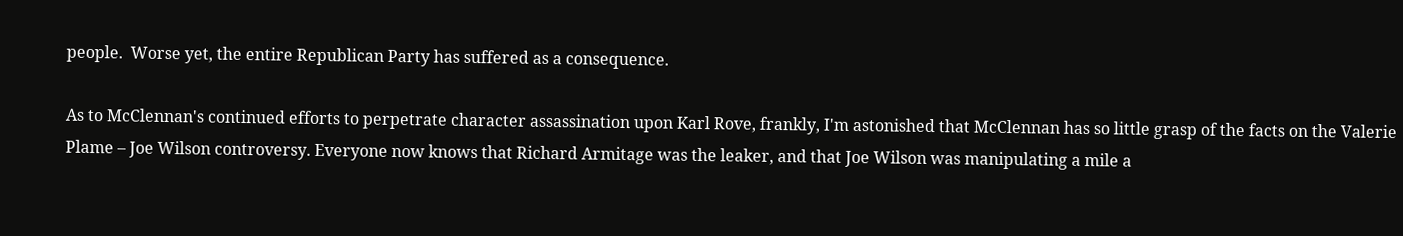people.  Worse yet, the entire Republican Party has suffered as a consequence.

As to McClennan's continued efforts to perpetrate character assassination upon Karl Rove, frankly, I'm astonished that McClennan has so little grasp of the facts on the Valerie Plame – Joe Wilson controversy. Everyone now knows that Richard Armitage was the leaker, and that Joe Wilson was manipulating a mile a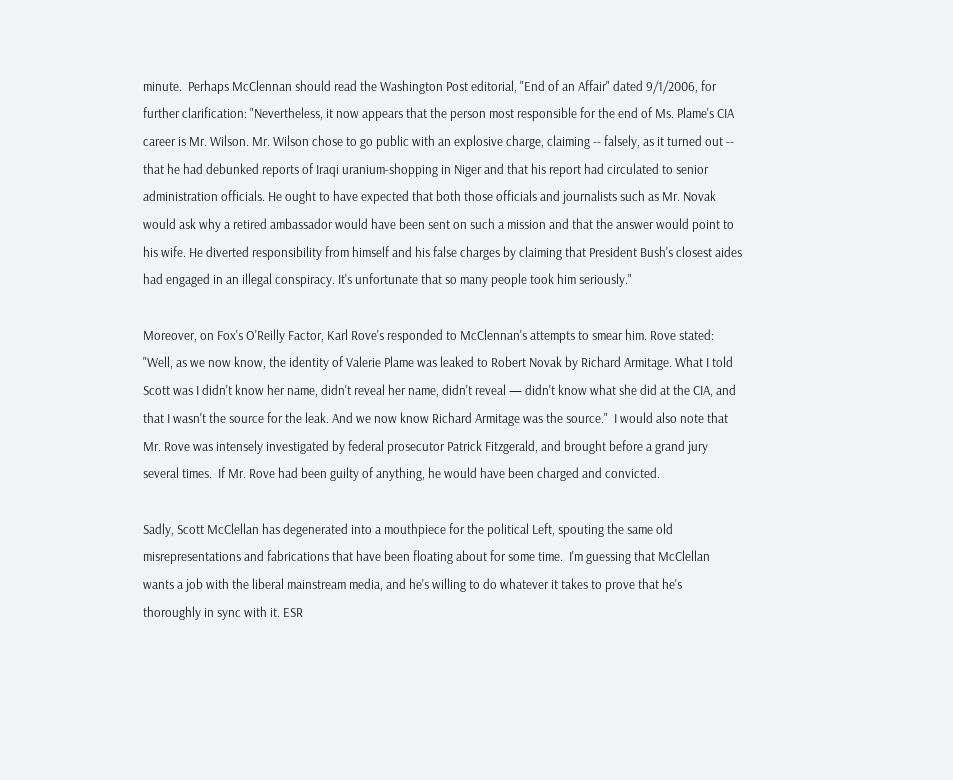minute.  Perhaps McClennan should read the Washington Post editorial, "End of an Affair" dated 9/1/2006, for further clarification: "Nevertheless, it now appears that the person most responsible for the end of Ms. Plame's CIA career is Mr. Wilson. Mr. Wilson chose to go public with an explosive charge, claiming -- falsely, as it turned out -- that he had debunked reports of Iraqi uranium-shopping in Niger and that his report had circulated to senior administration officials. He ought to have expected that both those officials and journalists such as Mr. Novak would ask why a retired ambassador would have been sent on such a mission and that the answer would point to his wife. He diverted responsibility from himself and his false charges by claiming that President Bush's closest aides had engaged in an illegal conspiracy. It's unfortunate that so many people took him seriously."

Moreover, on Fox's O'Reilly Factor, Karl Rove's responded to McClennan's attempts to smear him. Rove stated: "Well, as we now know, the identity of Valerie Plame was leaked to Robert Novak by Richard Armitage. What I told Scott was I didn't know her name, didn't reveal her name, didn't reveal — didn't know what she did at the CIA, and that I wasn't the source for the leak. And we now know Richard Armitage was the source."  I would also note that Mr. Rove was intensely investigated by federal prosecutor Patrick Fitzgerald, and brought before a grand jury several times.  If Mr. Rove had been guilty of anything, he would have been charged and convicted.

Sadly, Scott McClellan has degenerated into a mouthpiece for the political Left, spouting the same old misrepresentations and fabrications that have been floating about for some time.  I'm guessing that McClellan wants a job with the liberal mainstream media, and he's willing to do whatever it takes to prove that he's thoroughly in sync with it. ESR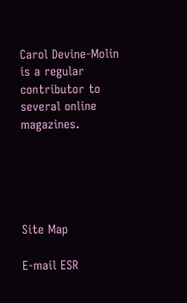Carol Devine-Molin is a regular contributor to several online magazines.





Site Map

E-mail ESR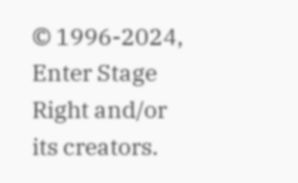© 1996-2024, Enter Stage Right and/or its creators.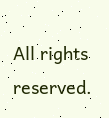All rights reserved.